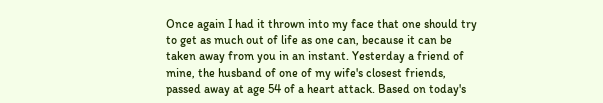Once again I had it thrown into my face that one should try to get as much out of life as one can, because it can be taken away from you in an instant. Yesterday a friend of mine, the husband of one of my wife's closest friends, passed away at age 54 of a heart attack. Based on today's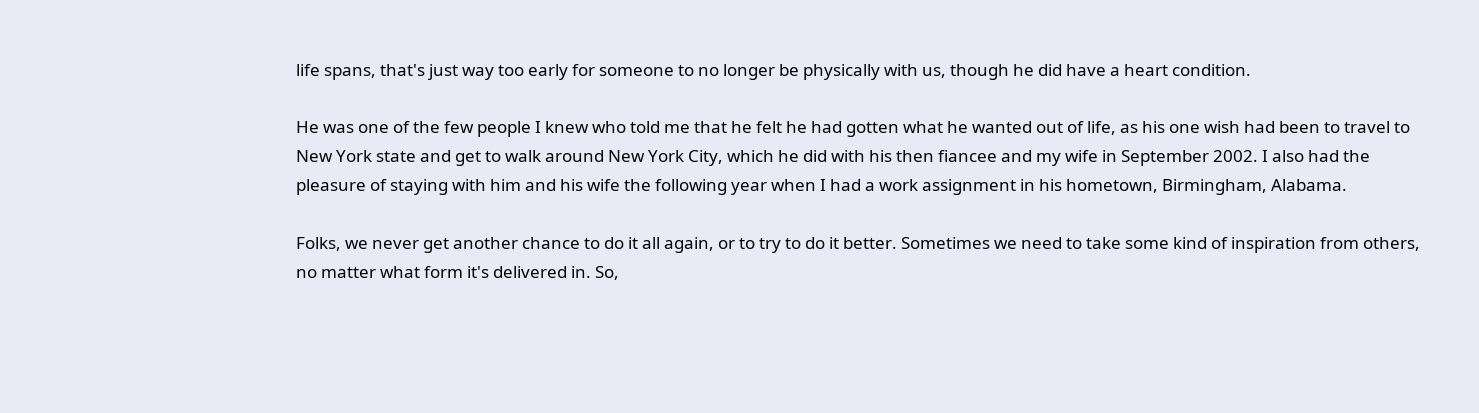life spans, that's just way too early for someone to no longer be physically with us, though he did have a heart condition.

He was one of the few people I knew who told me that he felt he had gotten what he wanted out of life, as his one wish had been to travel to New York state and get to walk around New York City, which he did with his then fiancee and my wife in September 2002. I also had the pleasure of staying with him and his wife the following year when I had a work assignment in his hometown, Birmingham, Alabama.

Folks, we never get another chance to do it all again, or to try to do it better. Sometimes we need to take some kind of inspiration from others, no matter what form it's delivered in. So,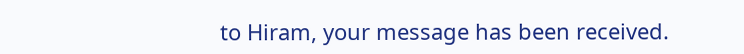to Hiram, your message has been received.